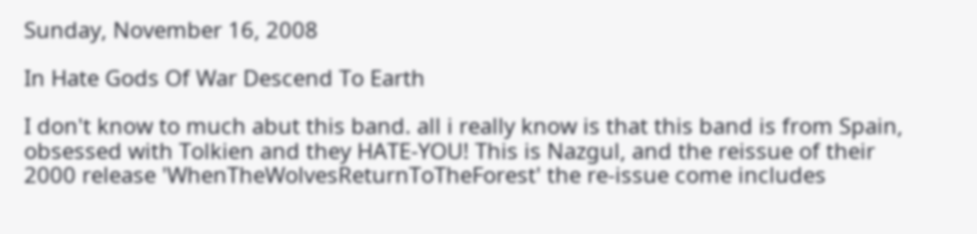Sunday, November 16, 2008

In Hate Gods Of War Descend To Earth

I don't know to much abut this band. all i really know is that this band is from Spain, obsessed with Tolkien and they HATE-YOU! This is Nazgul, and the reissue of their 2000 release 'WhenTheWolvesReturnToTheForest' the re-issue come includes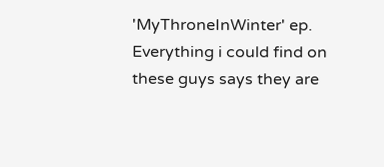'MyThroneInWinter' ep. Everything i could find on these guys says they are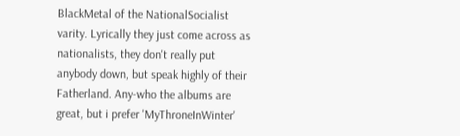BlackMetal of the NationalSocialist varity. Lyrically they just come across as nationalists, they don't really put anybody down, but speak highly of their Fatherland. Any-who the albums are great, but i prefer 'MyThroneInWinter'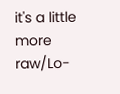it's a little more raw/Lo-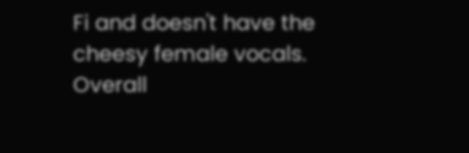Fi and doesn't have the cheesy female vocals. Overall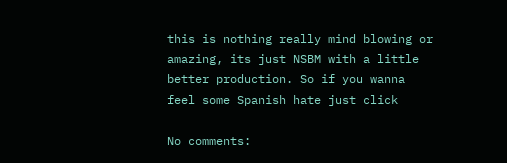this is nothing really mind blowing or amazing, its just NSBM with a little better production. So if you wanna feel some Spanish hate just click

No comments: